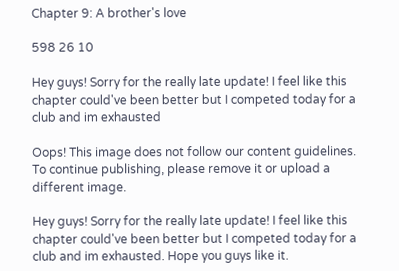Chapter 9: A brother's love

598 26 10

Hey guys! Sorry for the really late update! I feel like this chapter could've been better but I competed today for a club and im exhausted

Oops! This image does not follow our content guidelines. To continue publishing, please remove it or upload a different image.

Hey guys! Sorry for the really late update! I feel like this chapter could've been better but I competed today for a club and im exhausted. Hope you guys like it.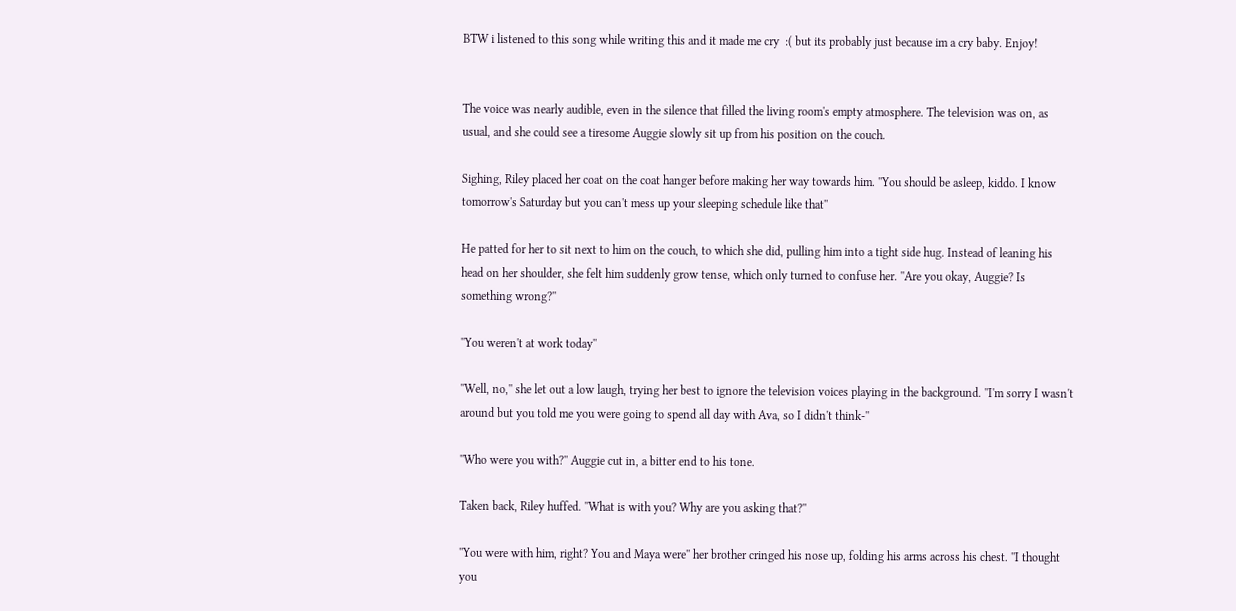BTW i listened to this song while writing this and it made me cry  :( but its probably just because im a cry baby. Enjoy!


The voice was nearly audible, even in the silence that filled the living room's empty atmosphere. The television was on, as usual, and she could see a tiresome Auggie slowly sit up from his position on the couch.

Sighing, Riley placed her coat on the coat hanger before making her way towards him. ''You should be asleep, kiddo. I know tomorrow's Saturday but you can't mess up your sleeping schedule like that''

He patted for her to sit next to him on the couch, to which she did, pulling him into a tight side hug. Instead of leaning his head on her shoulder, she felt him suddenly grow tense, which only turned to confuse her. ''Are you okay, Auggie? Is something wrong?''

''You weren't at work today''

''Well, no,'' she let out a low laugh, trying her best to ignore the television voices playing in the background. ''I'm sorry I wasn't around but you told me you were going to spend all day with Ava, so I didn't think-''

''Who were you with?'' Auggie cut in, a bitter end to his tone.

Taken back, Riley huffed. ''What is with you? Why are you asking that?''

''You were with him, right? You and Maya were'' her brother cringed his nose up, folding his arms across his chest. ''I thought you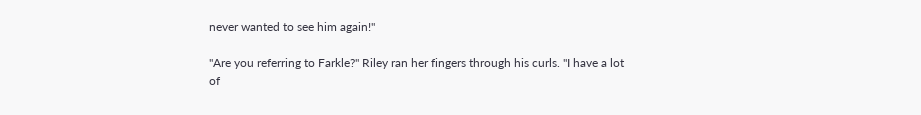never wanted to see him again!''

''Are you referring to Farkle?'' Riley ran her fingers through his curls. ''I have a lot of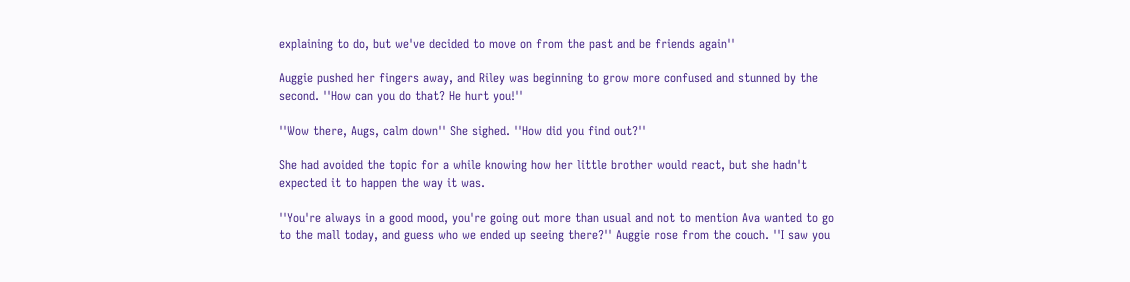explaining to do, but we've decided to move on from the past and be friends again''

Auggie pushed her fingers away, and Riley was beginning to grow more confused and stunned by the second. ''How can you do that? He hurt you!''

''Wow there, Augs, calm down'' She sighed. ''How did you find out?''

She had avoided the topic for a while knowing how her little brother would react, but she hadn't expected it to happen the way it was.

''You're always in a good mood, you're going out more than usual and not to mention Ava wanted to go to the mall today, and guess who we ended up seeing there?'' Auggie rose from the couch. ''I saw you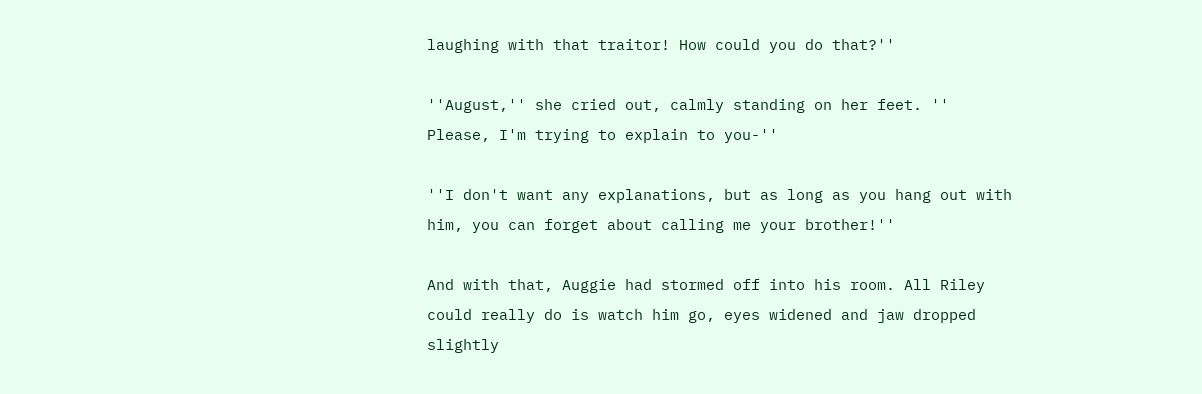laughing with that traitor! How could you do that?''

''August,'' she cried out, calmly standing on her feet. '' Please, I'm trying to explain to you-''

''I don't want any explanations, but as long as you hang out with him, you can forget about calling me your brother!''

And with that, Auggie had stormed off into his room. All Riley could really do is watch him go, eyes widened and jaw dropped slightly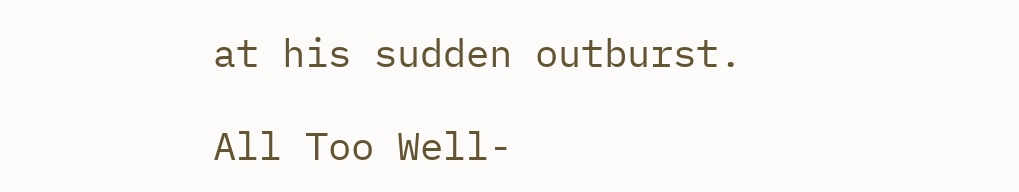at his sudden outburst.

All Too Well-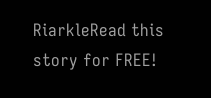RiarkleRead this story for FREE!